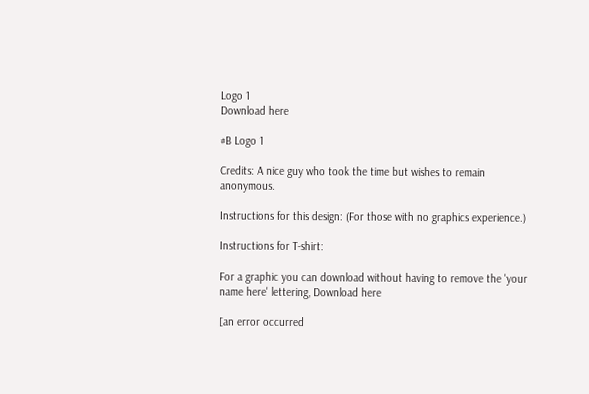Logo 1
Download here

#B Logo 1

Credits: A nice guy who took the time but wishes to remain anonymous.

Instructions for this design: (For those with no graphics experience.)

Instructions for T-shirt:

For a graphic you can download without having to remove the 'your name here' lettering, Download here

[an error occurred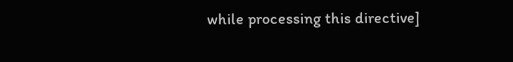while processing this directive]